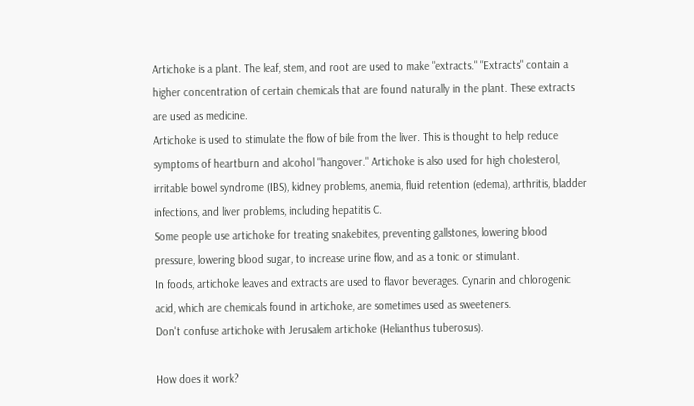Artichoke is a plant. The leaf, stem, and root are used to make "extracts." "Extracts" contain a higher concentration of certain chemicals that are found naturally in the plant. These extracts are used as medicine.
Artichoke is used to stimulate the flow of bile from the liver. This is thought to help reduce symptoms of heartburn and alcohol "hangover." Artichoke is also used for high cholesterol, irritable bowel syndrome (IBS), kidney problems, anemia, fluid retention (edema), arthritis, bladder infections, and liver problems, including hepatitis C.
Some people use artichoke for treating snakebites, preventing gallstones, lowering blood pressure, lowering blood sugar, to increase urine flow, and as a tonic or stimulant.
In foods, artichoke leaves and extracts are used to flavor beverages. Cynarin and chlorogenic acid, which are chemicals found in artichoke, are sometimes used as sweeteners.
Don't confuse artichoke with Jerusalem artichoke (Helianthus tuberosus).

How does it work?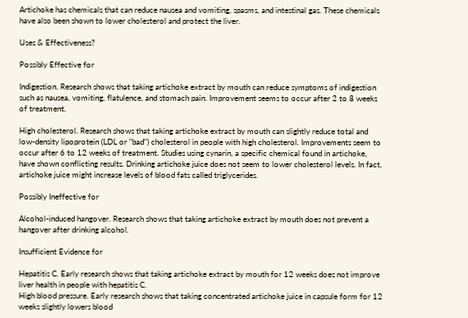Artichoke has chemicals that can reduce nausea and vomiting, spasms, and intestinal gas. These chemicals have also been shown to lower cholesterol and protect the liver.

Uses & Effectiveness?

Possibly Effective for

Indigestion. Research shows that taking artichoke extract by mouth can reduce symptoms of indigestion such as nausea, vomiting, flatulence, and stomach pain. Improvement seems to occur after 2 to 8 weeks of treatment.

High cholesterol. Research shows that taking artichoke extract by mouth can slightly reduce total and low-density lipoprotein (LDL or "bad") cholesterol in people with high cholesterol. Improvements seem to occur after 6 to 12 weeks of treatment. Studies using cynarin, a specific chemical found in artichoke, have shown conflicting results. Drinking artichoke juice does not seem to lower cholesterol levels. In fact, artichoke juice might increase levels of blood fats called triglycerides.

Possibly Ineffective for

Alcohol-induced hangover. Research shows that taking artichoke extract by mouth does not prevent a hangover after drinking alcohol.

Insufficient Evidence for

Hepatitis C. Early research shows that taking artichoke extract by mouth for 12 weeks does not improve liver health in people with hepatitis C.
High blood pressure. Early research shows that taking concentrated artichoke juice in capsule form for 12 weeks slightly lowers blood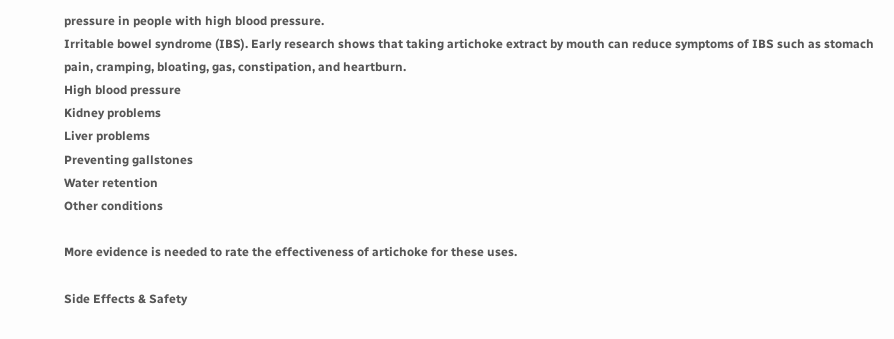pressure in people with high blood pressure.
Irritable bowel syndrome (IBS). Early research shows that taking artichoke extract by mouth can reduce symptoms of IBS such as stomach pain, cramping, bloating, gas, constipation, and heartburn.
High blood pressure
Kidney problems
Liver problems
Preventing gallstones
Water retention
Other conditions

More evidence is needed to rate the effectiveness of artichoke for these uses.

Side Effects & Safety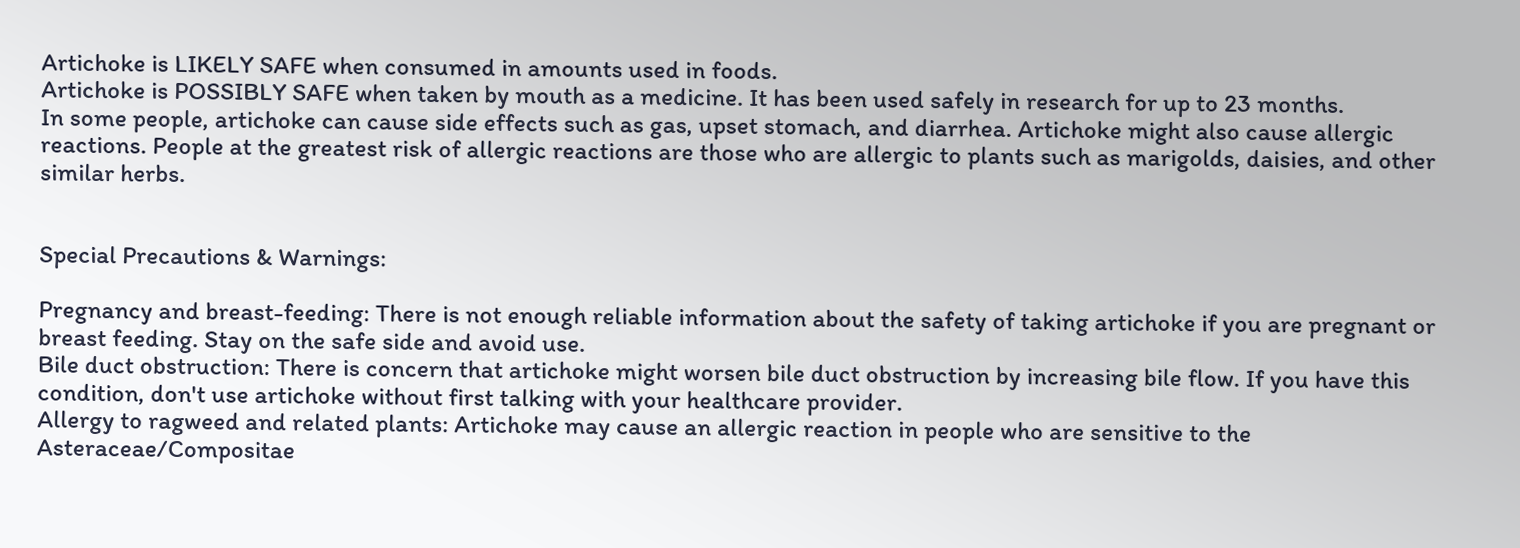Artichoke is LIKELY SAFE when consumed in amounts used in foods.
Artichoke is POSSIBLY SAFE when taken by mouth as a medicine. It has been used safely in research for up to 23 months.
In some people, artichoke can cause side effects such as gas, upset stomach, and diarrhea. Artichoke might also cause allergic reactions. People at the greatest risk of allergic reactions are those who are allergic to plants such as marigolds, daisies, and other similar herbs.


Special Precautions & Warnings:

Pregnancy and breast-feeding: There is not enough reliable information about the safety of taking artichoke if you are pregnant or breast feeding. Stay on the safe side and avoid use.
Bile duct obstruction: There is concern that artichoke might worsen bile duct obstruction by increasing bile flow. If you have this condition, don't use artichoke without first talking with your healthcare provider.
Allergy to ragweed and related plants: Artichoke may cause an allergic reaction in people who are sensitive to the Asteraceae/Compositae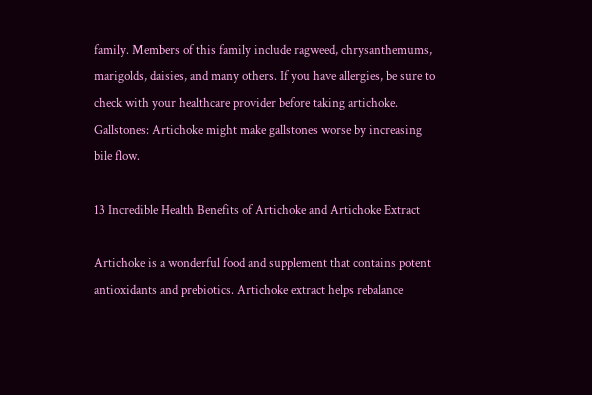family. Members of this family include ragweed, chrysanthemums, marigolds, daisies, and many others. If you have allergies, be sure to check with your healthcare provider before taking artichoke.
Gallstones: Artichoke might make gallstones worse by increasing bile flow.

13 Incredible Health Benefits of Artichoke and Artichoke Extract

Artichoke is a wonderful food and supplement that contains potent antioxidants and prebiotics. Artichoke extract helps rebalance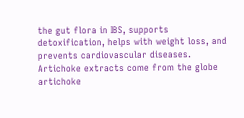the gut flora in IBS, supports detoxification, helps with weight loss, and prevents cardiovascular diseases.
Artichoke extracts come from the globe artichoke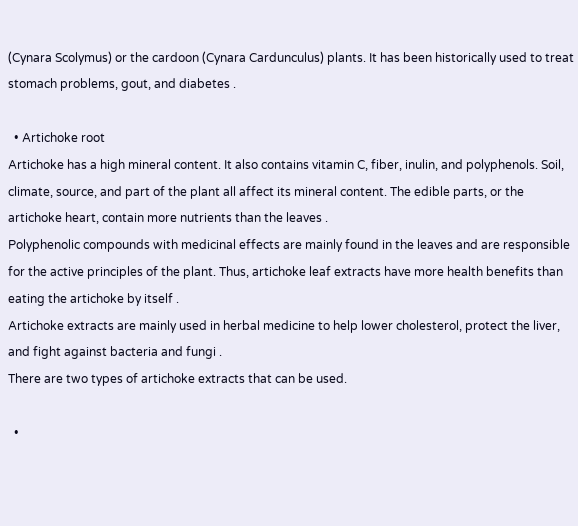(Cynara Scolymus) or the cardoon (Cynara Cardunculus) plants. It has been historically used to treat stomach problems, gout, and diabetes .

  • Artichoke root
Artichoke has a high mineral content. It also contains vitamin C, fiber, inulin, and polyphenols. Soil, climate, source, and part of the plant all affect its mineral content. The edible parts, or the artichoke heart, contain more nutrients than the leaves .
Polyphenolic compounds with medicinal effects are mainly found in the leaves and are responsible for the active principles of the plant. Thus, artichoke leaf extracts have more health benefits than eating the artichoke by itself .
Artichoke extracts are mainly used in herbal medicine to help lower cholesterol, protect the liver, and fight against bacteria and fungi .
There are two types of artichoke extracts that can be used.

  •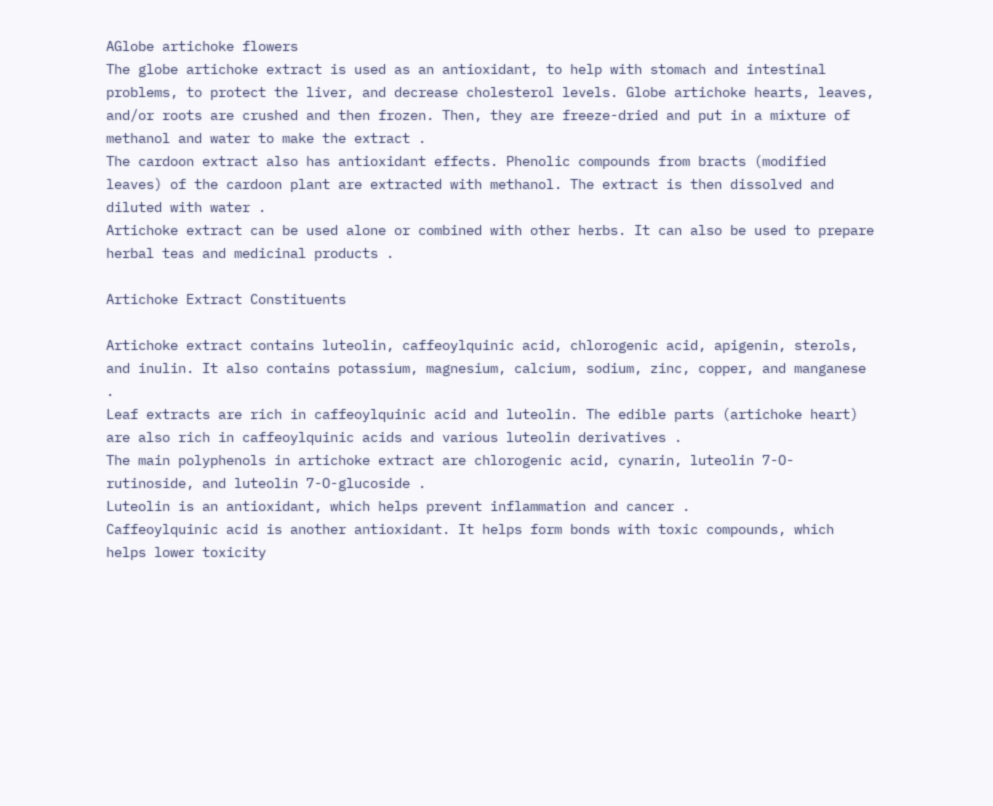AGlobe artichoke flowers
The globe artichoke extract is used as an antioxidant, to help with stomach and intestinal problems, to protect the liver, and decrease cholesterol levels. Globe artichoke hearts, leaves, and/or roots are crushed and then frozen. Then, they are freeze-dried and put in a mixture of methanol and water to make the extract .
The cardoon extract also has antioxidant effects. Phenolic compounds from bracts (modified leaves) of the cardoon plant are extracted with methanol. The extract is then dissolved and diluted with water .
Artichoke extract can be used alone or combined with other herbs. It can also be used to prepare herbal teas and medicinal products .

Artichoke Extract Constituents

Artichoke extract contains luteolin, caffeoylquinic acid, chlorogenic acid, apigenin, sterols, and inulin. It also contains potassium, magnesium, calcium, sodium, zinc, copper, and manganese .
Leaf extracts are rich in caffeoylquinic acid and luteolin. The edible parts (artichoke heart) are also rich in caffeoylquinic acids and various luteolin derivatives .
The main polyphenols in artichoke extract are chlorogenic acid, cynarin, luteolin 7-O-rutinoside, and luteolin 7-O-glucoside .
Luteolin is an antioxidant, which helps prevent inflammation and cancer .
Caffeoylquinic acid is another antioxidant. It helps form bonds with toxic compounds, which helps lower toxicity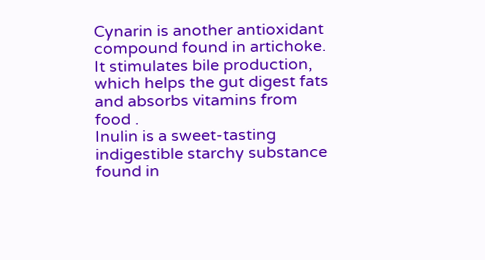Cynarin is another antioxidant compound found in artichoke. It stimulates bile production, which helps the gut digest fats and absorbs vitamins from food .
Inulin is a sweet-tasting indigestible starchy substance found in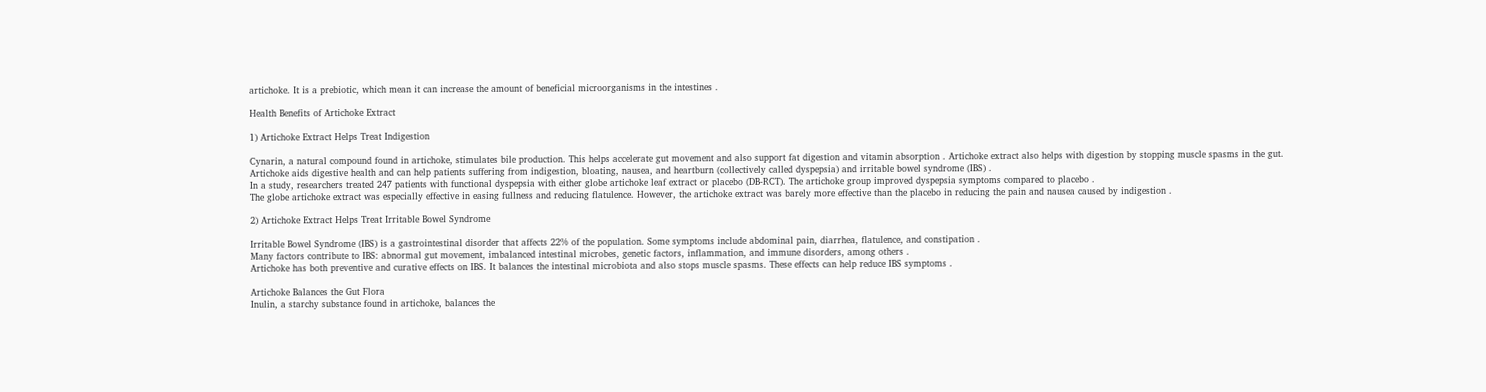artichoke. It is a prebiotic, which mean it can increase the amount of beneficial microorganisms in the intestines .

Health Benefits of Artichoke Extract

1) Artichoke Extract Helps Treat Indigestion

Cynarin, a natural compound found in artichoke, stimulates bile production. This helps accelerate gut movement and also support fat digestion and vitamin absorption . Artichoke extract also helps with digestion by stopping muscle spasms in the gut.
Artichoke aids digestive health and can help patients suffering from indigestion, bloating, nausea, and heartburn (collectively called dyspepsia) and irritable bowel syndrome (IBS) .
In a study, researchers treated 247 patients with functional dyspepsia with either globe artichoke leaf extract or placebo (DB-RCT). The artichoke group improved dyspepsia symptoms compared to placebo .
The globe artichoke extract was especially effective in easing fullness and reducing flatulence. However, the artichoke extract was barely more effective than the placebo in reducing the pain and nausea caused by indigestion .

2) Artichoke Extract Helps Treat Irritable Bowel Syndrome

Irritable Bowel Syndrome (IBS) is a gastrointestinal disorder that affects 22% of the population. Some symptoms include abdominal pain, diarrhea, flatulence, and constipation .
Many factors contribute to IBS: abnormal gut movement, imbalanced intestinal microbes, genetic factors, inflammation, and immune disorders, among others .
Artichoke has both preventive and curative effects on IBS. It balances the intestinal microbiota and also stops muscle spasms. These effects can help reduce IBS symptoms .

Artichoke Balances the Gut Flora
Inulin, a starchy substance found in artichoke, balances the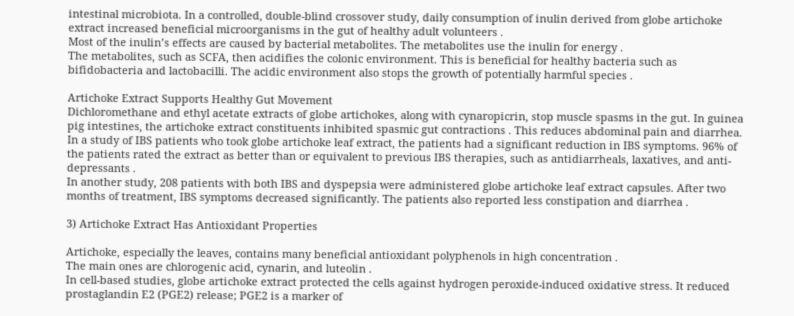intestinal microbiota. In a controlled, double-blind crossover study, daily consumption of inulin derived from globe artichoke extract increased beneficial microorganisms in the gut of healthy adult volunteers .
Most of the inulin’s effects are caused by bacterial metabolites. The metabolites use the inulin for energy .
The metabolites, such as SCFA, then acidifies the colonic environment. This is beneficial for healthy bacteria such as bifidobacteria and lactobacilli. The acidic environment also stops the growth of potentially harmful species .

Artichoke Extract Supports Healthy Gut Movement
Dichloromethane and ethyl acetate extracts of globe artichokes, along with cynaropicrin, stop muscle spasms in the gut. In guinea pig intestines, the artichoke extract constituents inhibited spasmic gut contractions . This reduces abdominal pain and diarrhea.
In a study of IBS patients who took globe artichoke leaf extract, the patients had a significant reduction in IBS symptoms. 96% of the patients rated the extract as better than or equivalent to previous IBS therapies, such as antidiarrheals, laxatives, and anti-depressants .
In another study, 208 patients with both IBS and dyspepsia were administered globe artichoke leaf extract capsules. After two months of treatment, IBS symptoms decreased significantly. The patients also reported less constipation and diarrhea .

3) Artichoke Extract Has Antioxidant Properties

Artichoke, especially the leaves, contains many beneficial antioxidant polyphenols in high concentration .
The main ones are chlorogenic acid, cynarin, and luteolin .
In cell-based studies, globe artichoke extract protected the cells against hydrogen peroxide-induced oxidative stress. It reduced prostaglandin E2 (PGE2) release; PGE2 is a marker of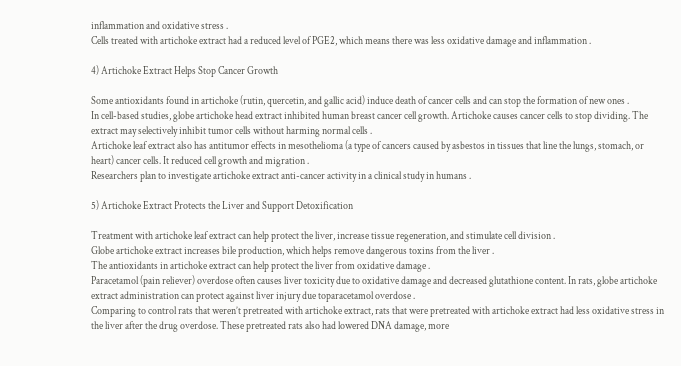inflammation and oxidative stress .
Cells treated with artichoke extract had a reduced level of PGE2, which means there was less oxidative damage and inflammation .

4) Artichoke Extract Helps Stop Cancer Growth

Some antioxidants found in artichoke (rutin, quercetin, and gallic acid) induce death of cancer cells and can stop the formation of new ones .
In cell-based studies, globe artichoke head extract inhibited human breast cancer cell growth. Artichoke causes cancer cells to stop dividing. The extract may selectively inhibit tumor cells without harming normal cells .
Artichoke leaf extract also has antitumor effects in mesothelioma (a type of cancers caused by asbestos in tissues that line the lungs, stomach, or heart) cancer cells. It reduced cell growth and migration .
Researchers plan to investigate artichoke extract anti-cancer activity in a clinical study in humans .

5) Artichoke Extract Protects the Liver and Support Detoxification

Treatment with artichoke leaf extract can help protect the liver, increase tissue regeneration, and stimulate cell division .
Globe artichoke extract increases bile production, which helps remove dangerous toxins from the liver .
The antioxidants in artichoke extract can help protect the liver from oxidative damage .
Paracetamol (pain reliever) overdose often causes liver toxicity due to oxidative damage and decreased glutathione content. In rats, globe artichoke extract administration can protect against liver injury due toparacetamol overdose .
Comparing to control rats that weren’t pretreated with artichoke extract, rats that were pretreated with artichoke extract had less oxidative stress in the liver after the drug overdose. These pretreated rats also had lowered DNA damage, more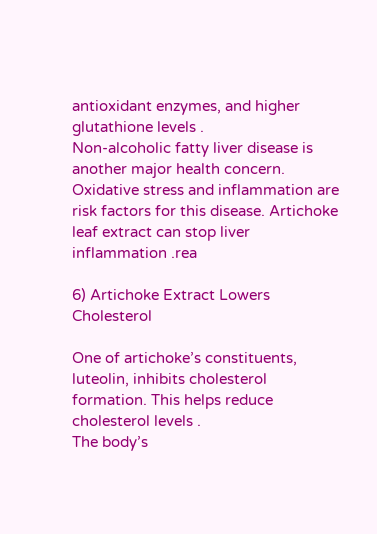antioxidant enzymes, and higher glutathione levels .
Non-alcoholic fatty liver disease is another major health concern. Oxidative stress and inflammation are risk factors for this disease. Artichoke leaf extract can stop liver inflammation .rea

6) Artichoke Extract Lowers Cholesterol

One of artichoke’s constituents, luteolin, inhibits cholesterol formation. This helps reduce cholesterol levels .
The body’s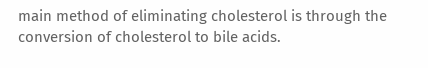main method of eliminating cholesterol is through the conversion of cholesterol to bile acids.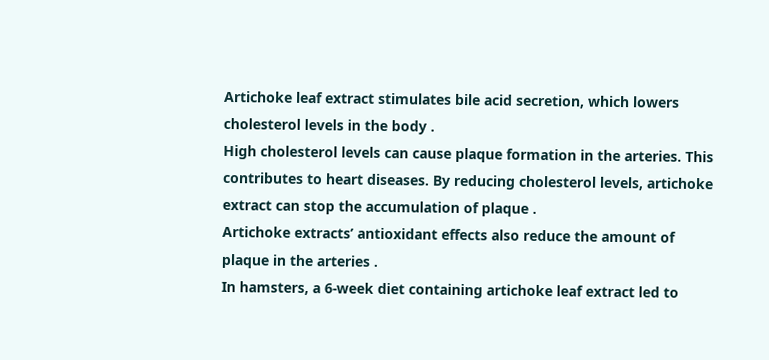Artichoke leaf extract stimulates bile acid secretion, which lowers cholesterol levels in the body .
High cholesterol levels can cause plaque formation in the arteries. This contributes to heart diseases. By reducing cholesterol levels, artichoke extract can stop the accumulation of plaque .
Artichoke extracts’ antioxidant effects also reduce the amount of plaque in the arteries .
In hamsters, a 6-week diet containing artichoke leaf extract led to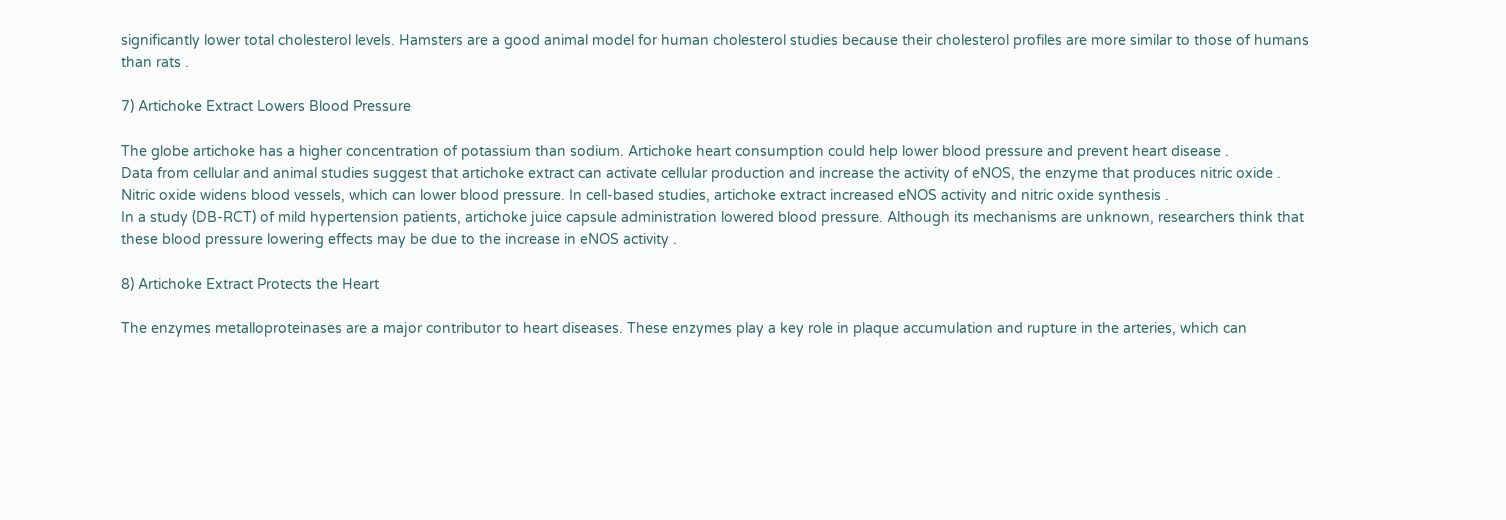significantly lower total cholesterol levels. Hamsters are a good animal model for human cholesterol studies because their cholesterol profiles are more similar to those of humans than rats .

7) Artichoke Extract Lowers Blood Pressure

The globe artichoke has a higher concentration of potassium than sodium. Artichoke heart consumption could help lower blood pressure and prevent heart disease .
Data from cellular and animal studies suggest that artichoke extract can activate cellular production and increase the activity of eNOS, the enzyme that produces nitric oxide .
Nitric oxide widens blood vessels, which can lower blood pressure. In cell-based studies, artichoke extract increased eNOS activity and nitric oxide synthesis .
In a study (DB-RCT) of mild hypertension patients, artichoke juice capsule administration lowered blood pressure. Although its mechanisms are unknown, researchers think that these blood pressure lowering effects may be due to the increase in eNOS activity .

8) Artichoke Extract Protects the Heart

The enzymes metalloproteinases are a major contributor to heart diseases. These enzymes play a key role in plaque accumulation and rupture in the arteries, which can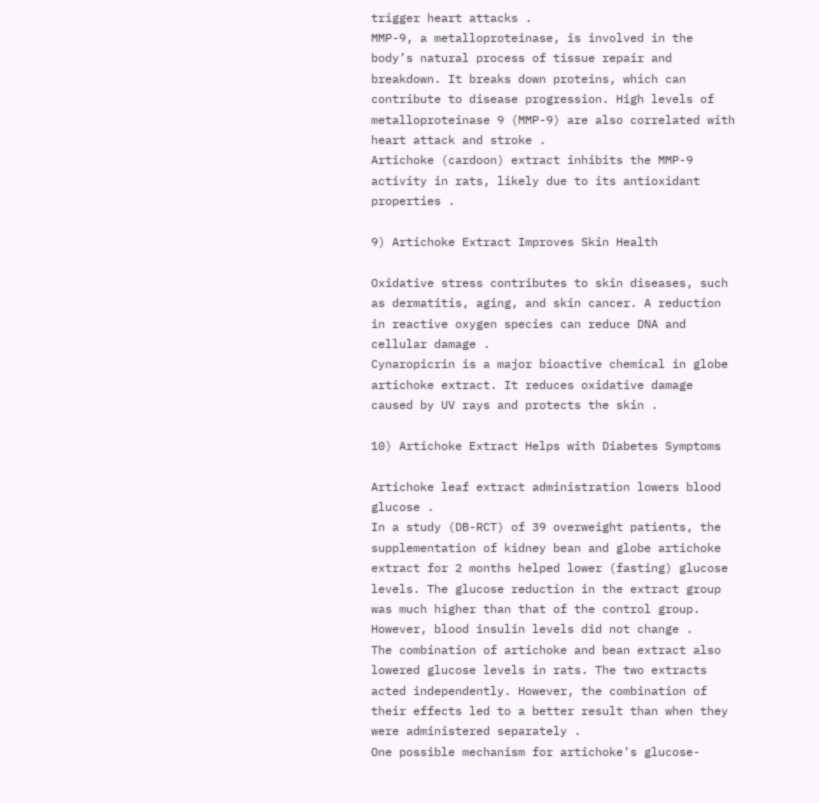trigger heart attacks .
MMP-9, a metalloproteinase, is involved in the body’s natural process of tissue repair and breakdown. It breaks down proteins, which can contribute to disease progression. High levels of metalloproteinase 9 (MMP-9) are also correlated with heart attack and stroke .
Artichoke (cardoon) extract inhibits the MMP-9 activity in rats, likely due to its antioxidant properties .

9) Artichoke Extract Improves Skin Health

Oxidative stress contributes to skin diseases, such as dermatitis, aging, and skin cancer. A reduction in reactive oxygen species can reduce DNA and cellular damage .
Cynaropicrin is a major bioactive chemical in globe artichoke extract. It reduces oxidative damage caused by UV rays and protects the skin .

10) Artichoke Extract Helps with Diabetes Symptoms

Artichoke leaf extract administration lowers blood glucose .
In a study (DB-RCT) of 39 overweight patients, the supplementation of kidney bean and globe artichoke extract for 2 months helped lower (fasting) glucose levels. The glucose reduction in the extract group was much higher than that of the control group. However, blood insulin levels did not change .
The combination of artichoke and bean extract also lowered glucose levels in rats. The two extracts acted independently. However, the combination of their effects led to a better result than when they were administered separately .
One possible mechanism for artichoke’s glucose-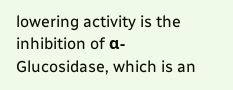lowering activity is the inhibition of α-Glucosidase, which is an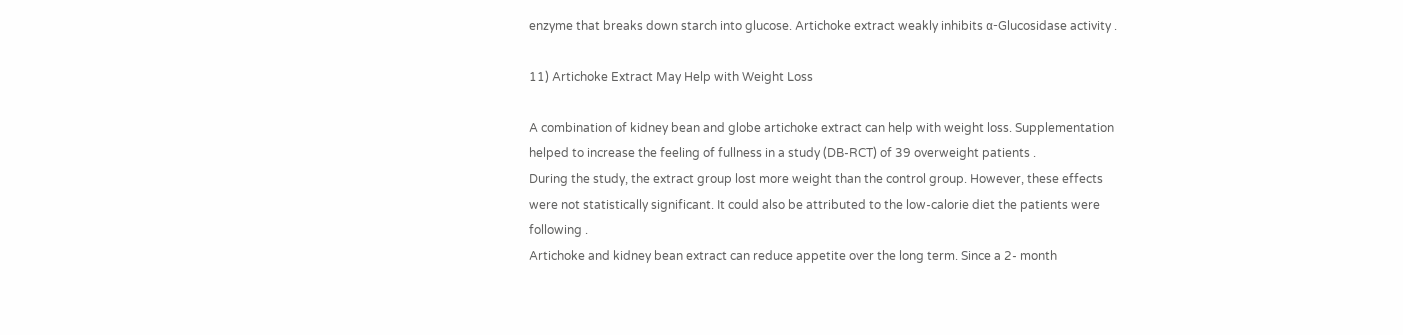enzyme that breaks down starch into glucose. Artichoke extract weakly inhibits α-Glucosidase activity .

11) Artichoke Extract May Help with Weight Loss

A combination of kidney bean and globe artichoke extract can help with weight loss. Supplementation helped to increase the feeling of fullness in a study (DB-RCT) of 39 overweight patients .
During the study, the extract group lost more weight than the control group. However, these effects were not statistically significant. It could also be attributed to the low-calorie diet the patients were following .
Artichoke and kidney bean extract can reduce appetite over the long term. Since a 2- month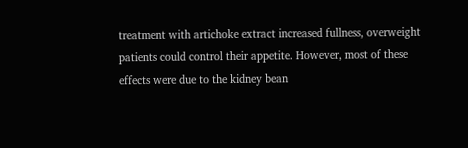treatment with artichoke extract increased fullness, overweight patients could control their appetite. However, most of these effects were due to the kidney bean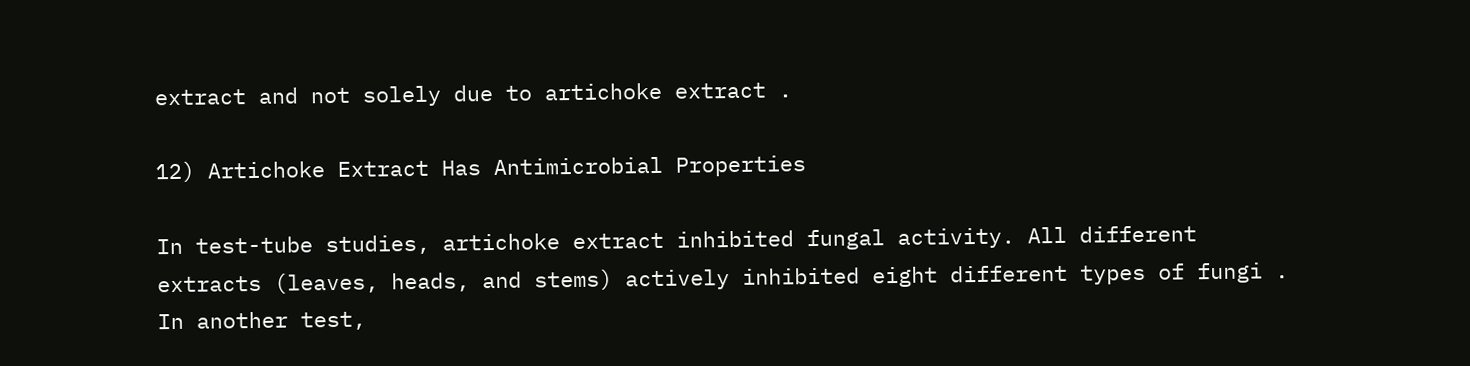extract and not solely due to artichoke extract .

12) Artichoke Extract Has Antimicrobial Properties

In test-tube studies, artichoke extract inhibited fungal activity. All different extracts (leaves, heads, and stems) actively inhibited eight different types of fungi .
In another test,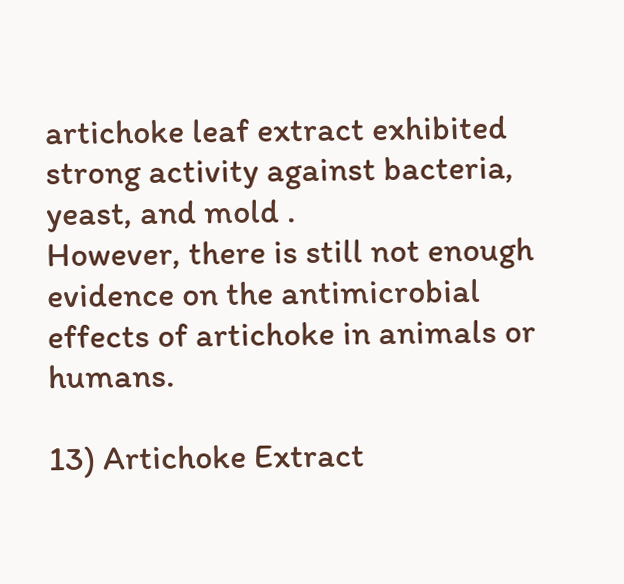artichoke leaf extract exhibited strong activity against bacteria, yeast, and mold .
However, there is still not enough evidence on the antimicrobial effects of artichoke in animals or humans.

13) Artichoke Extract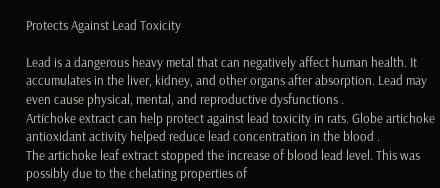Protects Against Lead Toxicity

Lead is a dangerous heavy metal that can negatively affect human health. It accumulates in the liver, kidney, and other organs after absorption. Lead may even cause physical, mental, and reproductive dysfunctions .
Artichoke extract can help protect against lead toxicity in rats. Globe artichoke antioxidant activity helped reduce lead concentration in the blood .
The artichoke leaf extract stopped the increase of blood lead level. This was possibly due to the chelating properties of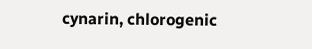cynarin, chlorogenic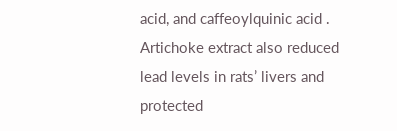acid, and caffeoylquinic acid .
Artichoke extract also reduced lead levels in rats’ livers and protected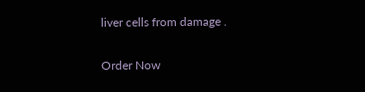liver cells from damage .

Order Now